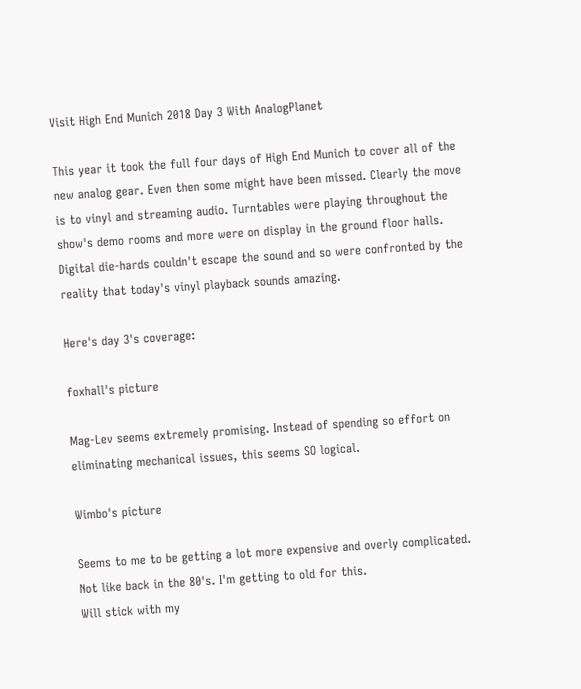Visit High End Munich 2018 Day 3 With AnalogPlanet

This year it took the full four days of High End Munich to cover all of the new analog gear. Even then some might have been missed. Clearly the move is to vinyl and streaming audio. Turntables were playing throughout the show's demo rooms and more were on display in the ground floor halls. Digital die-hards couldn't escape the sound and so were confronted by the reality that today's vinyl playback sounds amazing.

Here's day 3's coverage:

foxhall's picture

Mag-Lev seems extremely promising. Instead of spending so effort on eliminating mechanical issues, this seems SO logical.

Wimbo's picture

Seems to me to be getting a lot more expensive and overly complicated.
Not like back in the 80's. I'm getting to old for this.
Will stick with my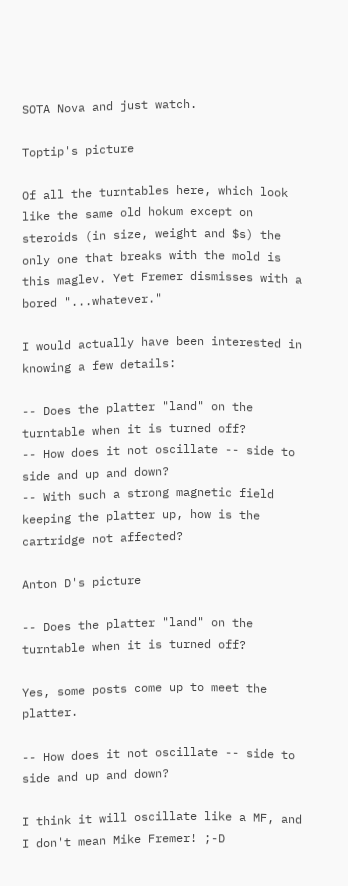SOTA Nova and just watch.

Toptip's picture

Of all the turntables here, which look like the same old hokum except on steroids (in size, weight and $s) the only one that breaks with the mold is this maglev. Yet Fremer dismisses with a bored "...whatever."

I would actually have been interested in knowing a few details:

-- Does the platter "land" on the turntable when it is turned off?
-- How does it not oscillate -- side to side and up and down?
-- With such a strong magnetic field keeping the platter up, how is the cartridge not affected?

Anton D's picture

-- Does the platter "land" on the turntable when it is turned off?

Yes, some posts come up to meet the platter.

-- How does it not oscillate -- side to side and up and down?

I think it will oscillate like a MF, and I don't mean Mike Fremer! ;-D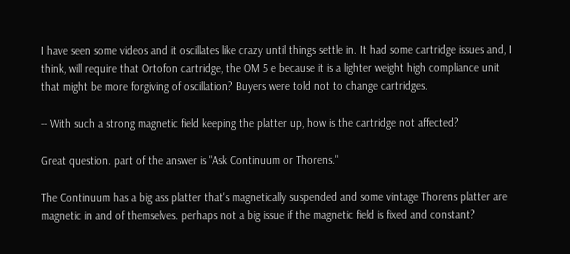I have seen some videos and it oscillates like crazy until things settle in. It had some cartridge issues and, I think, will require that Ortofon cartridge, the OM 5 e because it is a lighter weight high compliance unit that might be more forgiving of oscillation? Buyers were told not to change cartridges.

-- With such a strong magnetic field keeping the platter up, how is the cartridge not affected?

Great question. part of the answer is "Ask Continuum or Thorens."

The Continuum has a big ass platter that's magnetically suspended and some vintage Thorens platter are magnetic in and of themselves. perhaps not a big issue if the magnetic field is fixed and constant?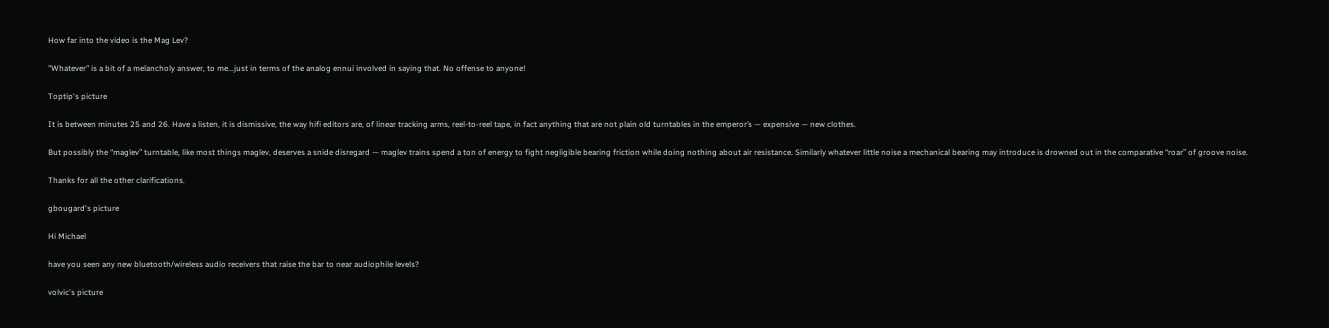How far into the video is the Mag Lev?

"Whatever" is a bit of a melancholy answer, to me...just in terms of the analog ennui involved in saying that. No offense to anyone!

Toptip's picture

It is between minutes 25 and 26. Have a listen, it is dismissive, the way hifi editors are, of linear tracking arms, reel-to-reel tape, in fact anything that are not plain old turntables in the emperor’s — expensive — new clothes.

But possibly the “maglev” turntable, like most things maglev, deserves a snide disregard — maglev trains spend a ton of energy to fight negligible bearing friction while doing nothing about air resistance. Similarly whatever little noise a mechanical bearing may introduce is drowned out in the comparative “roar” of groove noise.

Thanks for all the other clarifications.

gbougard's picture

Hi Michael

have you seen any new bluetooth/wireless audio receivers that raise the bar to near audiophile levels?

volvic's picture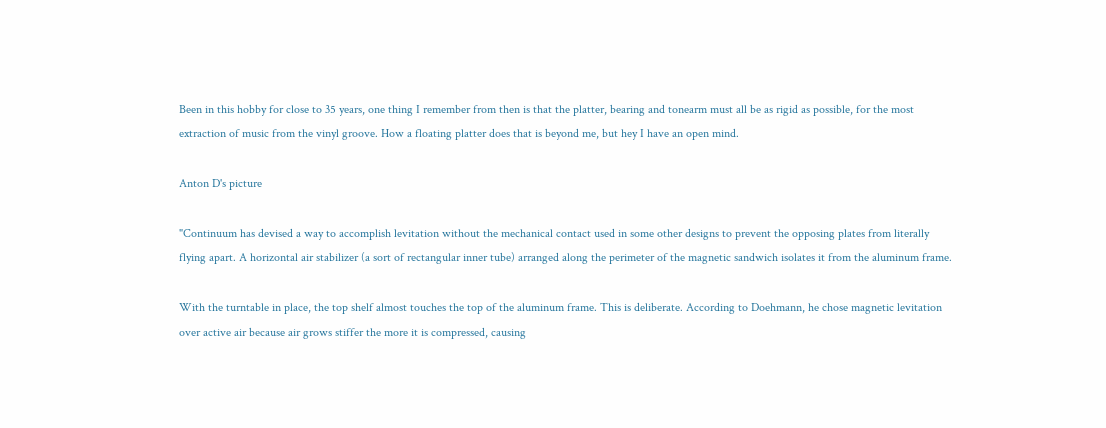Been in this hobby for close to 35 years, one thing I remember from then is that the platter, bearing and tonearm must all be as rigid as possible, for the most extraction of music from the vinyl groove. How a floating platter does that is beyond me, but hey I have an open mind.

Anton D's picture

"Continuum has devised a way to accomplish levitation without the mechanical contact used in some other designs to prevent the opposing plates from literally flying apart. A horizontal air stabilizer (a sort of rectangular inner tube) arranged along the perimeter of the magnetic sandwich isolates it from the aluminum frame.

With the turntable in place, the top shelf almost touches the top of the aluminum frame. This is deliberate. According to Doehmann, he chose magnetic levitation over active air because air grows stiffer the more it is compressed, causing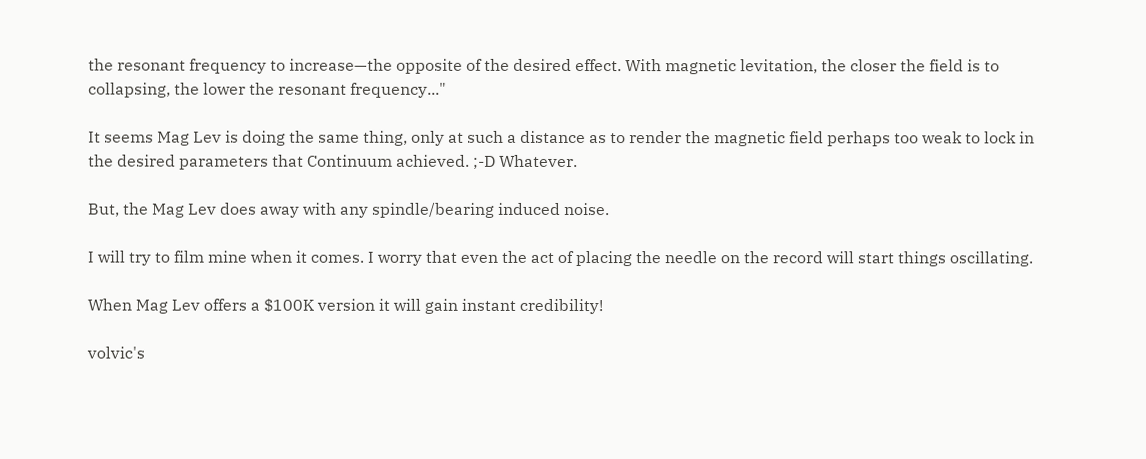the resonant frequency to increase—the opposite of the desired effect. With magnetic levitation, the closer the field is to collapsing, the lower the resonant frequency..."

It seems Mag Lev is doing the same thing, only at such a distance as to render the magnetic field perhaps too weak to lock in the desired parameters that Continuum achieved. ;-D Whatever.

But, the Mag Lev does away with any spindle/bearing induced noise.

I will try to film mine when it comes. I worry that even the act of placing the needle on the record will start things oscillating.

When Mag Lev offers a $100K version it will gain instant credibility!

volvic's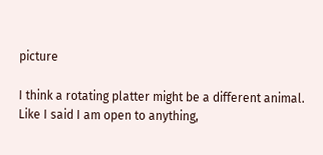picture

I think a rotating platter might be a different animal. Like I said I am open to anything,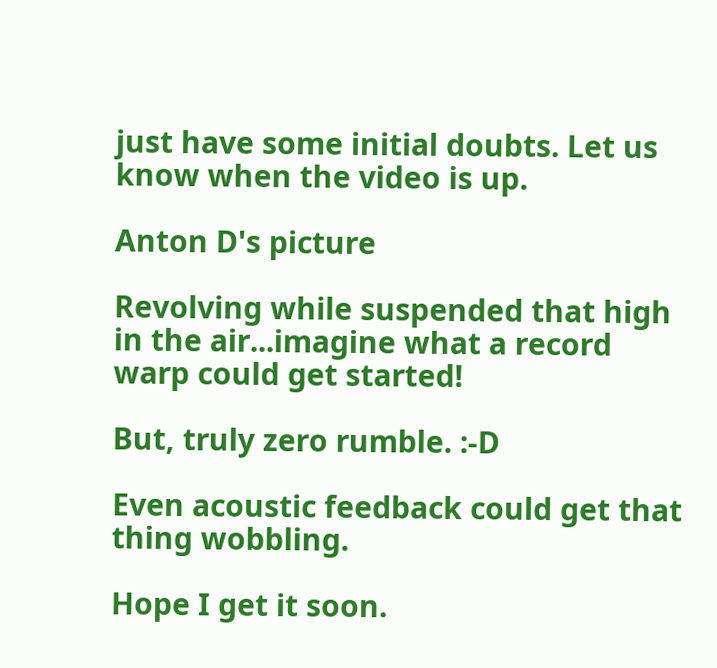just have some initial doubts. Let us know when the video is up.

Anton D's picture

Revolving while suspended that high in the air...imagine what a record warp could get started!

But, truly zero rumble. :-D

Even acoustic feedback could get that thing wobbling.

Hope I get it soon.